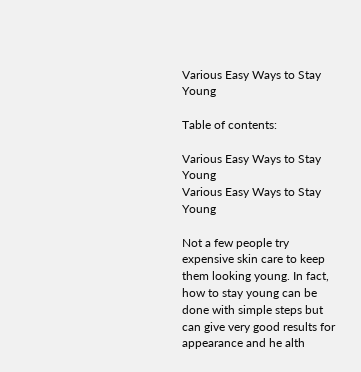Various Easy Ways to Stay Young

Table of contents:

Various Easy Ways to Stay Young
Various Easy Ways to Stay Young

Not a few people try expensive skin care to keep them looking young. In fact, how to stay young can be done with simple steps but can give very good results for appearance and he alth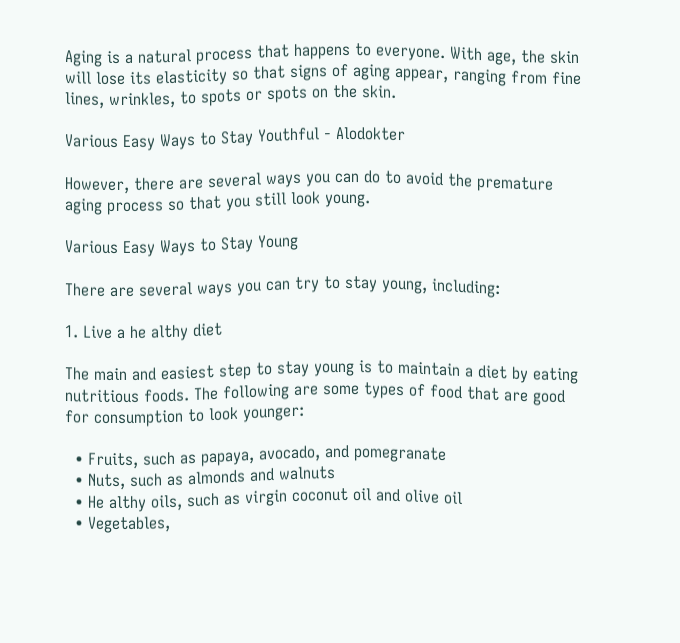Aging is a natural process that happens to everyone. With age, the skin will lose its elasticity so that signs of aging appear, ranging from fine lines, wrinkles, to spots or spots on the skin.

Various Easy Ways to Stay Youthful - Alodokter

However, there are several ways you can do to avoid the premature aging process so that you still look young.

Various Easy Ways to Stay Young

There are several ways you can try to stay young, including:

1. Live a he althy diet

The main and easiest step to stay young is to maintain a diet by eating nutritious foods. The following are some types of food that are good for consumption to look younger:

  • Fruits, such as papaya, avocado, and pomegranate
  • Nuts, such as almonds and walnuts
  • He althy oils, such as virgin coconut oil and olive oil
  • Vegetables,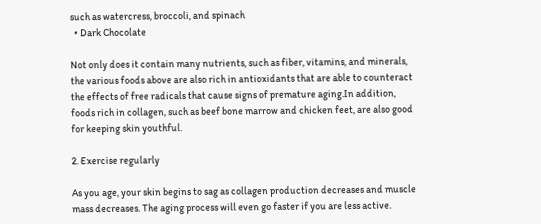such as watercress, broccoli, and spinach
  • Dark Chocolate

Not only does it contain many nutrients, such as fiber, vitamins, and minerals, the various foods above are also rich in antioxidants that are able to counteract the effects of free radicals that cause signs of premature aging.In addition, foods rich in collagen, such as beef bone marrow and chicken feet, are also good for keeping skin youthful.

2. Exercise regularly

As you age, your skin begins to sag as collagen production decreases and muscle mass decreases. The aging process will even go faster if you are less active.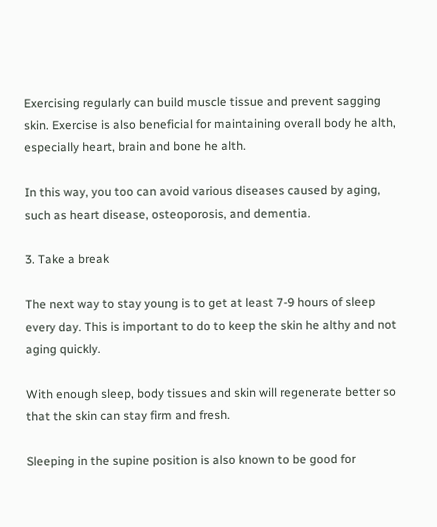Exercising regularly can build muscle tissue and prevent sagging skin. Exercise is also beneficial for maintaining overall body he alth, especially heart, brain and bone he alth.

In this way, you too can avoid various diseases caused by aging, such as heart disease, osteoporosis, and dementia.

3. Take a break

The next way to stay young is to get at least 7-9 hours of sleep every day. This is important to do to keep the skin he althy and not aging quickly.

With enough sleep, body tissues and skin will regenerate better so that the skin can stay firm and fresh.

Sleeping in the supine position is also known to be good for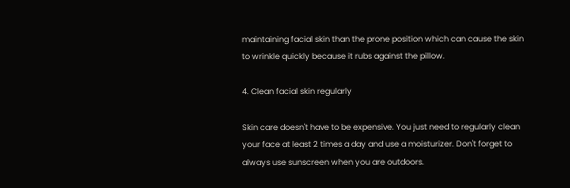maintaining facial skin than the prone position which can cause the skin to wrinkle quickly because it rubs against the pillow.

4. Clean facial skin regularly

Skin care doesn't have to be expensive. You just need to regularly clean your face at least 2 times a day and use a moisturizer. Don't forget to always use sunscreen when you are outdoors.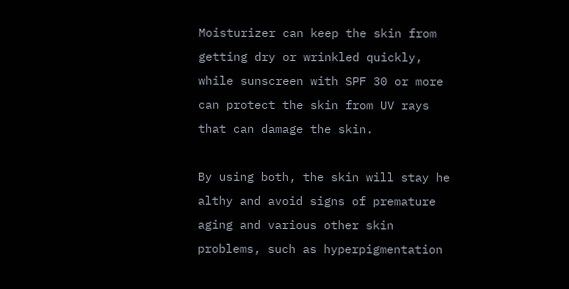Moisturizer can keep the skin from getting dry or wrinkled quickly, while sunscreen with SPF 30 or more can protect the skin from UV rays that can damage the skin.

By using both, the skin will stay he althy and avoid signs of premature aging and various other skin problems, such as hyperpigmentation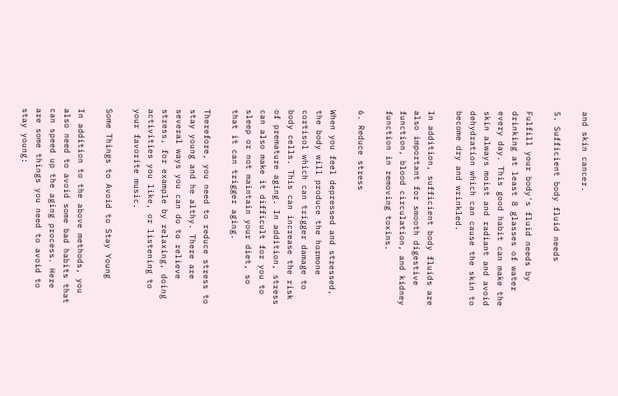and skin cancer.

5. Sufficient body fluid needs

Fulfill your body's fluid needs by drinking at least 8 glasses of water every day. This good habit can make the skin always moist and radiant and avoid dehydration which can cause the skin to become dry and wrinkled.

In addition, sufficient body fluids are also important for smooth digestive function, blood circulation, and kidney function in removing toxins.

6. Reduce stress

When you feel depressed and stressed, the body will produce the hormone cortisol which can trigger damage to body cells. This can increase the risk of premature aging. In addition, stress can also make it difficult for you to sleep or not maintain your diet, so that it can trigger aging.

Therefore, you need to reduce stress to stay young and he althy. There are several ways you can do to relieve stress, for example by relaxing, doing activities you like, or listening to your favorite music.

Some Things to Avoid to Stay Young

In addition to the above methods, you also need to avoid some bad habits that can speed up the aging process. Here are some things you need to avoid to stay young: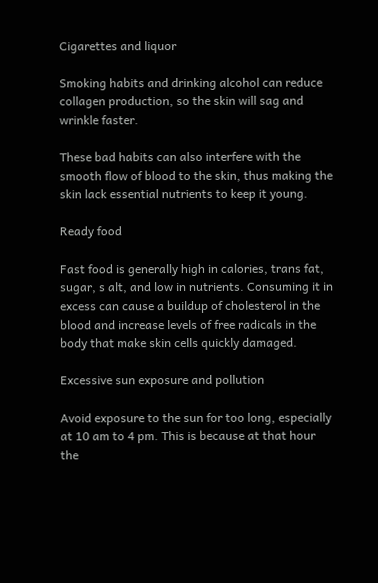Cigarettes and liquor

Smoking habits and drinking alcohol can reduce collagen production, so the skin will sag and wrinkle faster.

These bad habits can also interfere with the smooth flow of blood to the skin, thus making the skin lack essential nutrients to keep it young.

Ready food

Fast food is generally high in calories, trans fat, sugar, s alt, and low in nutrients. Consuming it in excess can cause a buildup of cholesterol in the blood and increase levels of free radicals in the body that make skin cells quickly damaged.

Excessive sun exposure and pollution

Avoid exposure to the sun for too long, especially at 10 am to 4 pm. This is because at that hour the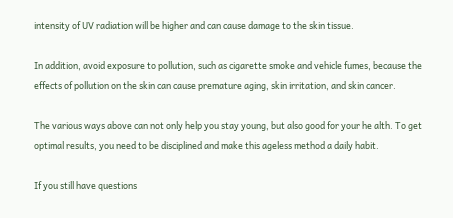intensity of UV radiation will be higher and can cause damage to the skin tissue.

In addition, avoid exposure to pollution, such as cigarette smoke and vehicle fumes, because the effects of pollution on the skin can cause premature aging, skin irritation, and skin cancer.

The various ways above can not only help you stay young, but also good for your he alth. To get optimal results, you need to be disciplined and make this ageless method a daily habit.

If you still have questions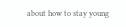about how to stay young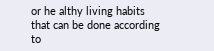or he althy living habits that can be done according to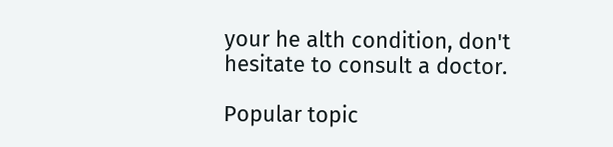your he alth condition, don't hesitate to consult a doctor.

Popular topic